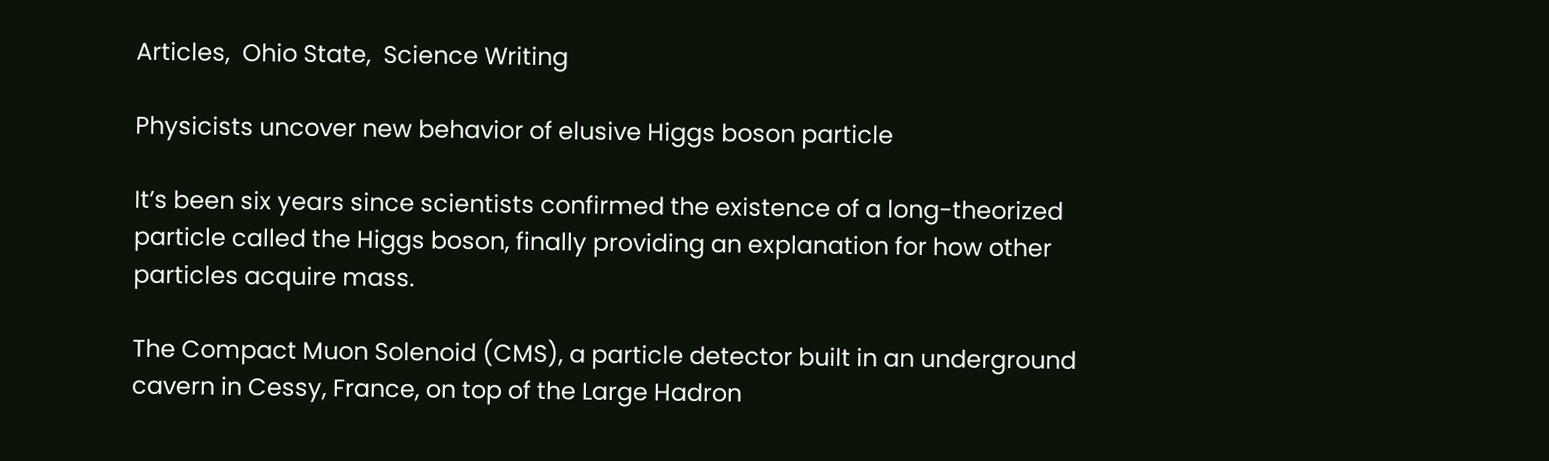Articles,  Ohio State,  Science Writing

Physicists uncover new behavior of elusive Higgs boson particle

It’s been six years since scientists confirmed the existence of a long-theorized particle called the Higgs boson, finally providing an explanation for how other particles acquire mass.

The Compact Muon Solenoid (CMS), a particle detector built in an underground cavern in Cessy, France, on top of the Large Hadron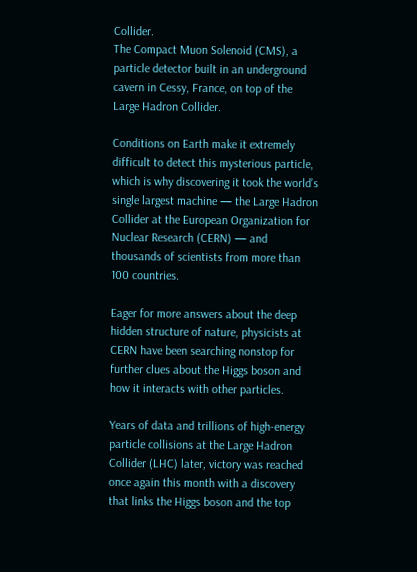Collider.
The Compact Muon Solenoid (CMS), a particle detector built in an underground cavern in Cessy, France, on top of the Large Hadron Collider.

Conditions on Earth make it extremely difficult to detect this mysterious particle, which is why discovering it took the world’s single largest machine — the Large Hadron Collider at the European Organization for Nuclear Research (CERN) — and thousands of scientists from more than 100 countries.

Eager for more answers about the deep hidden structure of nature, physicists at CERN have been searching nonstop for further clues about the Higgs boson and how it interacts with other particles.

Years of data and trillions of high-energy particle collisions at the Large Hadron Collider (LHC) later, victory was reached once again this month with a discovery that links the Higgs boson and the top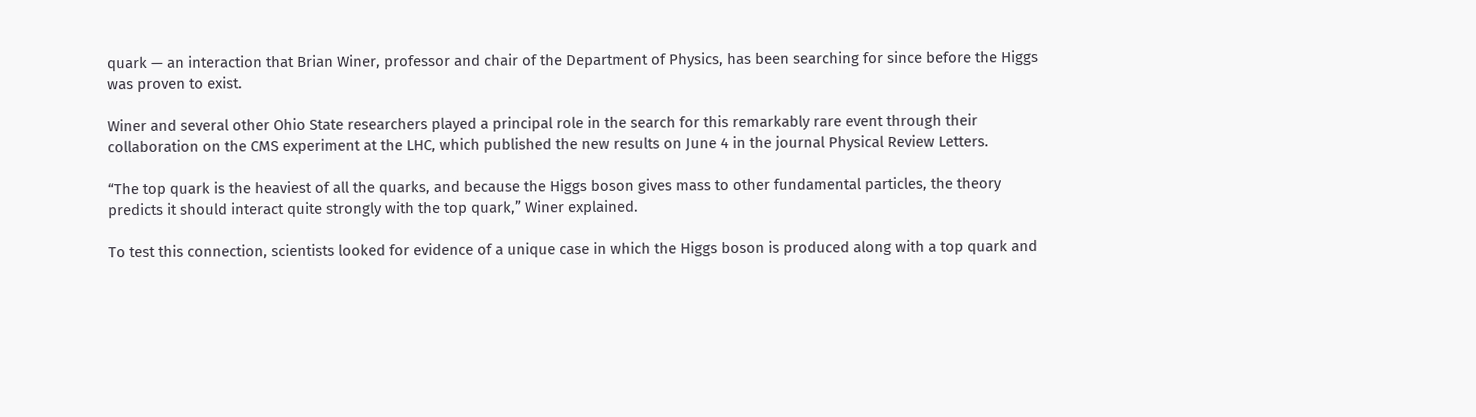quark — an interaction that Brian Winer, professor and chair of the Department of Physics, has been searching for since before the Higgs was proven to exist.

Winer and several other Ohio State researchers played a principal role in the search for this remarkably rare event through their collaboration on the CMS experiment at the LHC, which published the new results on June 4 in the journal Physical Review Letters.

“The top quark is the heaviest of all the quarks, and because the Higgs boson gives mass to other fundamental particles, the theory predicts it should interact quite strongly with the top quark,” Winer explained.

To test this connection, scientists looked for evidence of a unique case in which the Higgs boson is produced along with a top quark and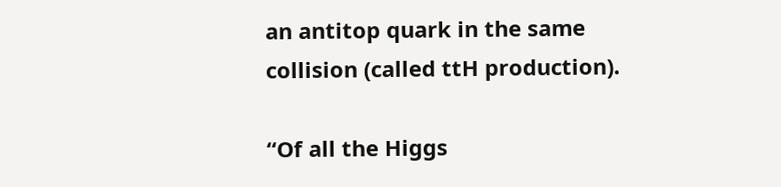an antitop quark in the same collision (called ttH production).

“Of all the Higgs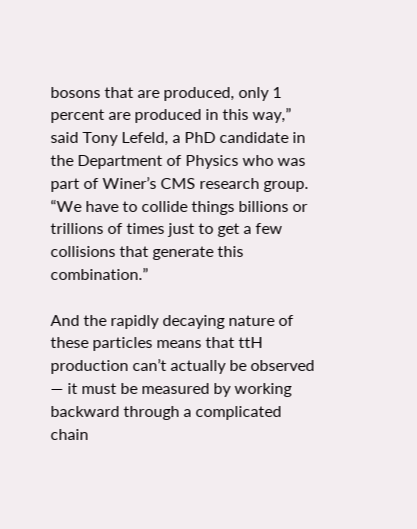bosons that are produced, only 1 percent are produced in this way,” said Tony Lefeld, a PhD candidate in the Department of Physics who was part of Winer’s CMS research group. “We have to collide things billions or trillions of times just to get a few collisions that generate this combination.”

And the rapidly decaying nature of these particles means that ttH production can’t actually be observed — it must be measured by working backward through a complicated chain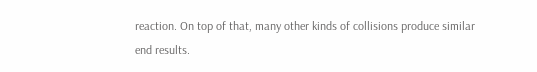reaction. On top of that, many other kinds of collisions produce similar end results.